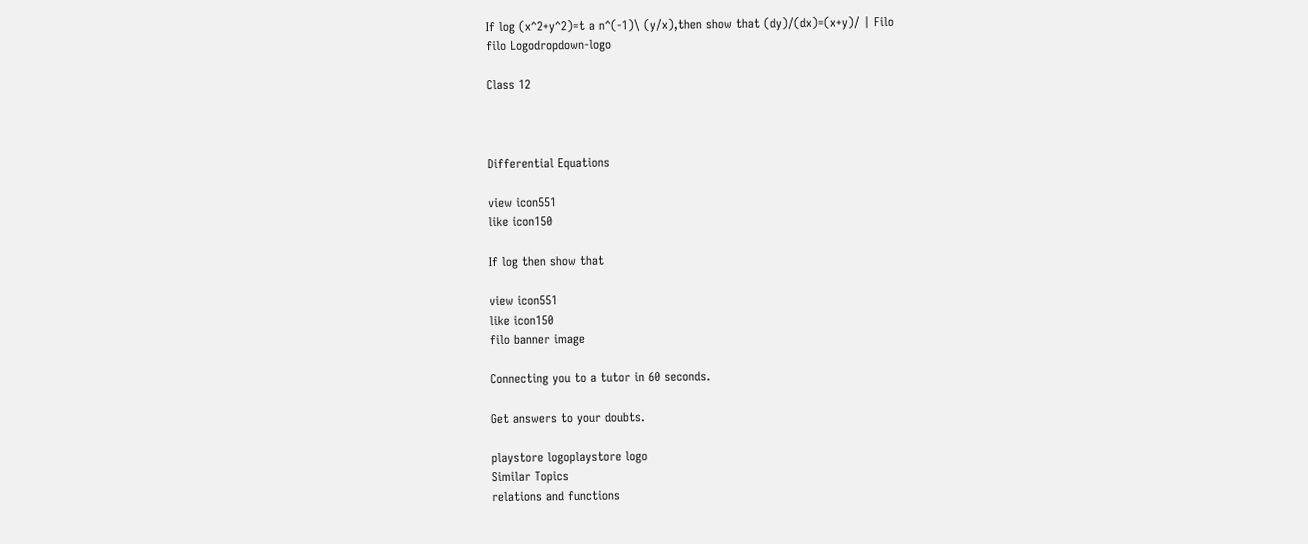If log (x^2+y^2)=t a n^(-1)\ (y/x),then show that (dy)/(dx)=(x+y)/ | Filo
filo Logodropdown-logo

Class 12



Differential Equations

view icon551
like icon150

If log then show that

view icon551
like icon150
filo banner image

Connecting you to a tutor in 60 seconds.

Get answers to your doubts.

playstore logoplaystore logo
Similar Topics
relations and functions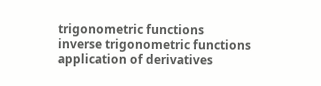trigonometric functions
inverse trigonometric functions
application of derivatives